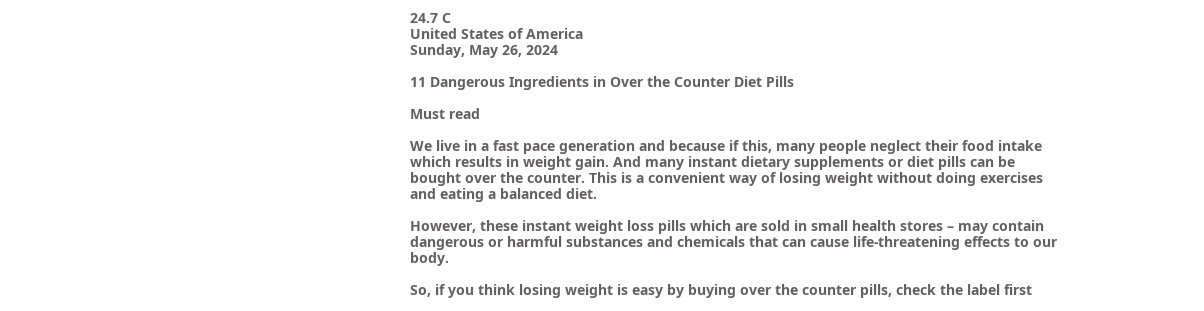24.7 C
United States of America
Sunday, May 26, 2024

11 Dangerous Ingredients in Over the Counter Diet Pills

Must read

We live in a fast pace generation and because if this, many people neglect their food intake which results in weight gain. And many instant dietary supplements or diet pills can be bought over the counter. This is a convenient way of losing weight without doing exercises and eating a balanced diet.

However, these instant weight loss pills which are sold in small health stores – may contain dangerous or harmful substances and chemicals that can cause life-threatening effects to our body.

So, if you think losing weight is easy by buying over the counter pills, check the label first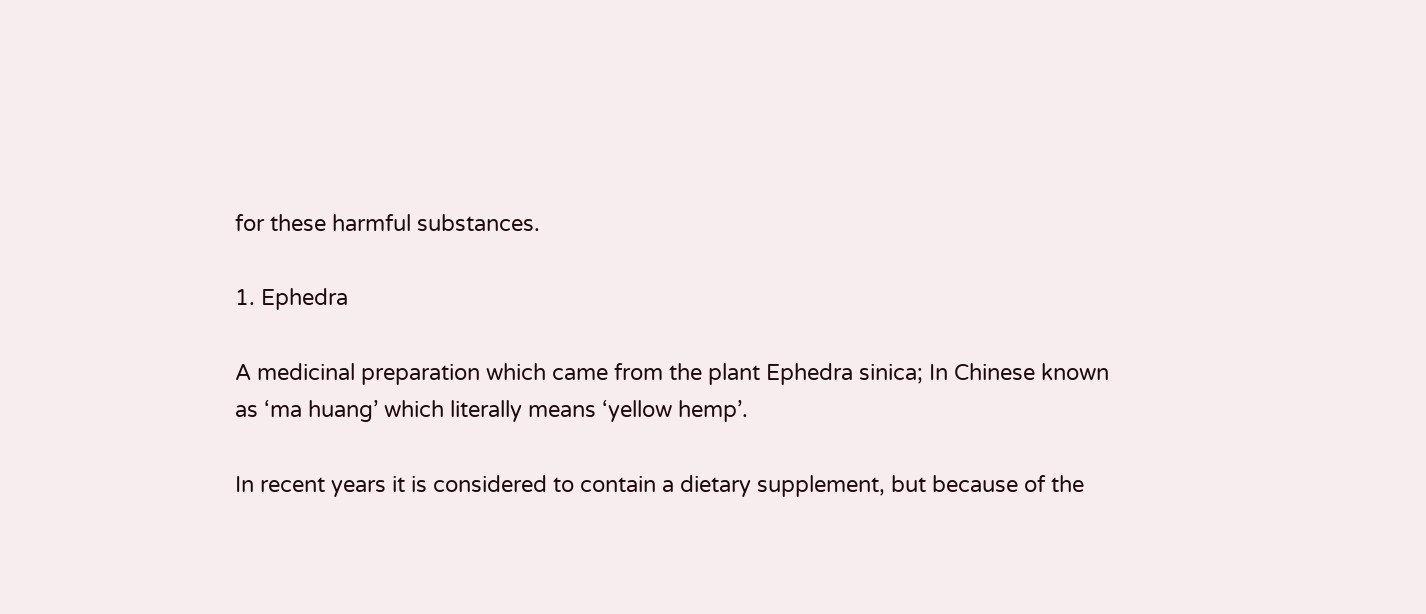for these harmful substances.

1. Ephedra

A medicinal preparation which came from the plant Ephedra sinica; In Chinese known as ‘ma huang’ which literally means ‘yellow hemp’.

In recent years it is considered to contain a dietary supplement, but because of the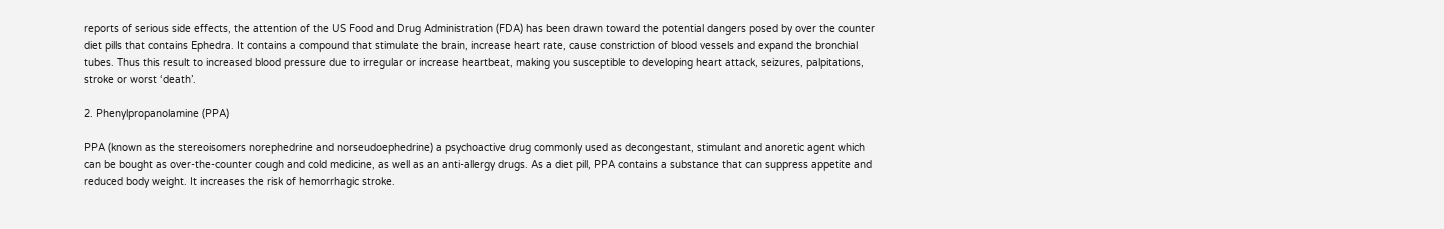reports of serious side effects, the attention of the US Food and Drug Administration (FDA) has been drawn toward the potential dangers posed by over the counter diet pills that contains Ephedra. It contains a compound that stimulate the brain, increase heart rate, cause constriction of blood vessels and expand the bronchial tubes. Thus this result to increased blood pressure due to irregular or increase heartbeat, making you susceptible to developing heart attack, seizures, palpitations, stroke or worst ‘death’.

2. Phenylpropanolamine (PPA)

PPA (known as the stereoisomers norephedrine and norseudoephedrine) a psychoactive drug commonly used as decongestant, stimulant and anoretic agent which can be bought as over-the-counter cough and cold medicine, as well as an anti-allergy drugs. As a diet pill, PPA contains a substance that can suppress appetite and reduced body weight. It increases the risk of hemorrhagic stroke.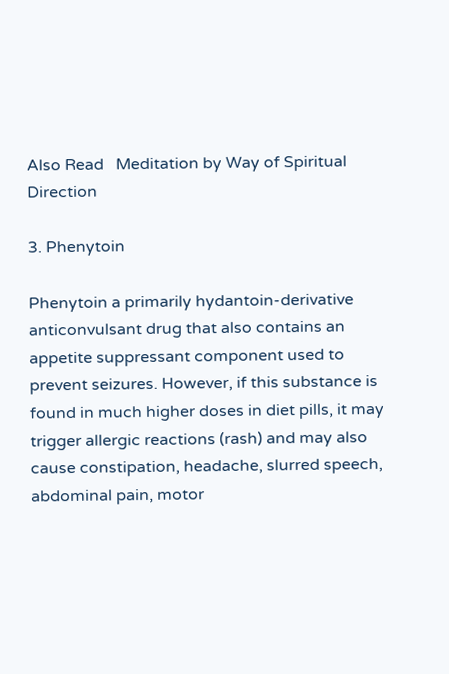Also Read   Meditation by Way of Spiritual Direction

3. Phenytoin

Phenytoin a primarily hydantoin-derivative anticonvulsant drug that also contains an appetite suppressant component used to prevent seizures. However, if this substance is found in much higher doses in diet pills, it may trigger allergic reactions (rash) and may also cause constipation, headache, slurred speech, abdominal pain, motor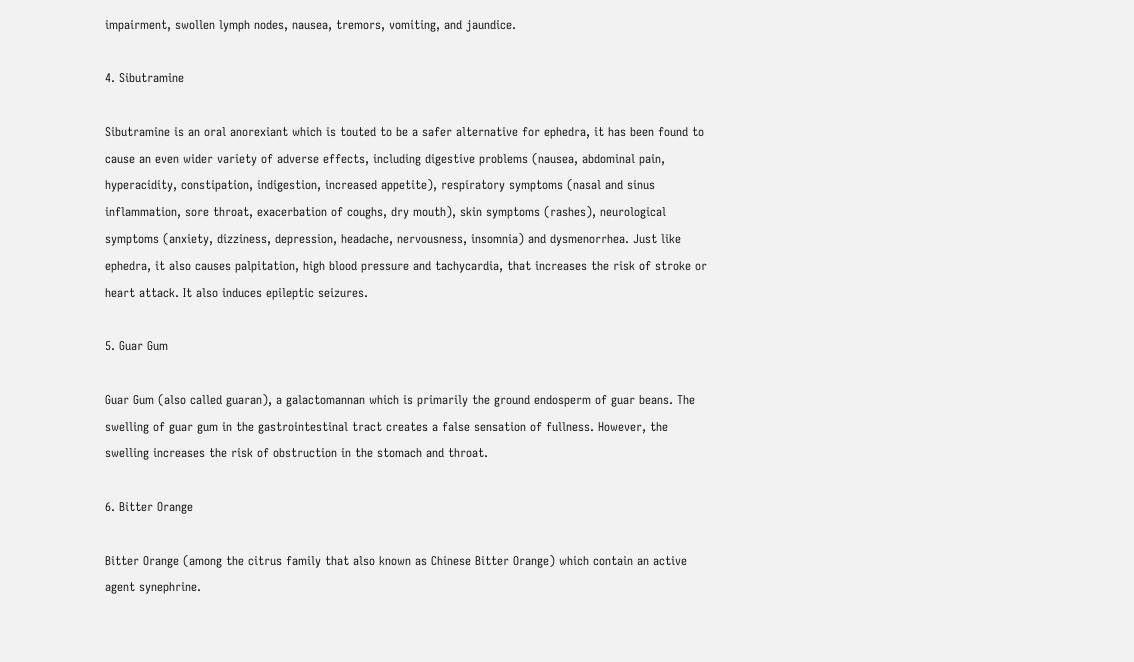impairment, swollen lymph nodes, nausea, tremors, vomiting, and jaundice.

4. Sibutramine

Sibutramine is an oral anorexiant which is touted to be a safer alternative for ephedra, it has been found to cause an even wider variety of adverse effects, including digestive problems (nausea, abdominal pain, hyperacidity, constipation, indigestion, increased appetite), respiratory symptoms (nasal and sinus inflammation, sore throat, exacerbation of coughs, dry mouth), skin symptoms (rashes), neurological symptoms (anxiety, dizziness, depression, headache, nervousness, insomnia) and dysmenorrhea. Just like ephedra, it also causes palpitation, high blood pressure and tachycardia, that increases the risk of stroke or heart attack. It also induces epileptic seizures.

5. Guar Gum

Guar Gum (also called guaran), a galactomannan which is primarily the ground endosperm of guar beans. The swelling of guar gum in the gastrointestinal tract creates a false sensation of fullness. However, the swelling increases the risk of obstruction in the stomach and throat.

6. Bitter Orange

Bitter Orange (among the citrus family that also known as Chinese Bitter Orange) which contain an active agent synephrine.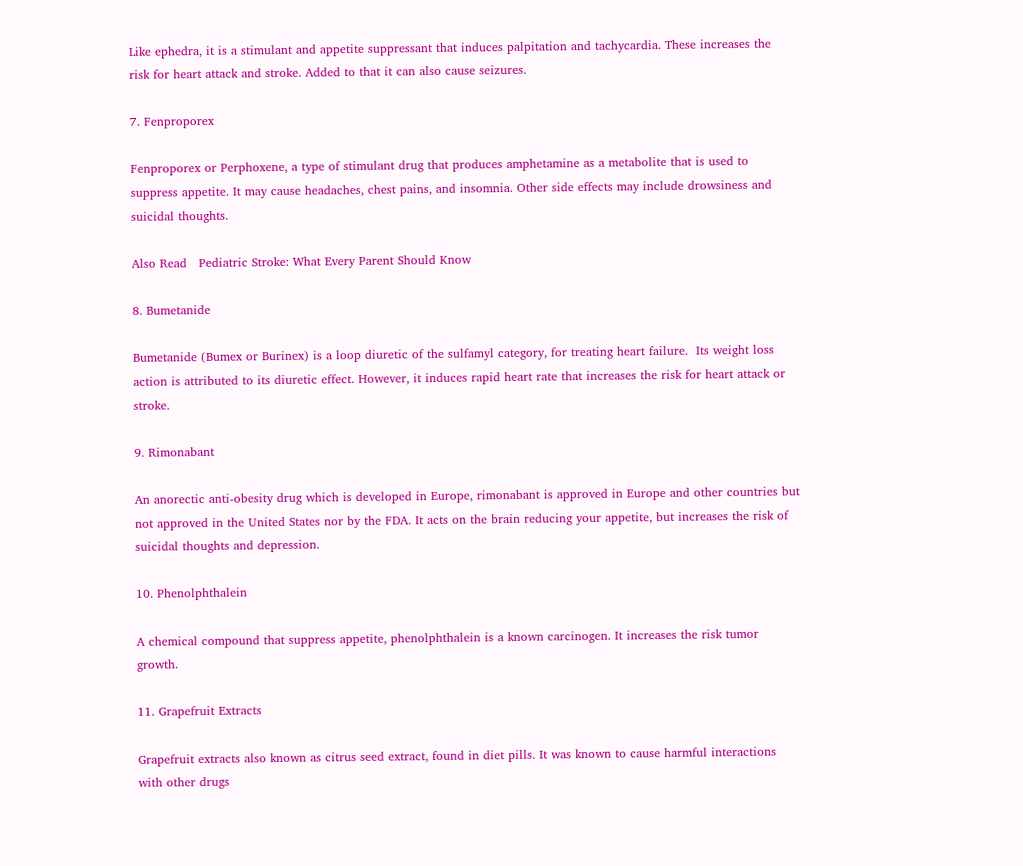Like ephedra, it is a stimulant and appetite suppressant that induces palpitation and tachycardia. These increases the risk for heart attack and stroke. Added to that it can also cause seizures.

7. Fenproporex

Fenproporex or Perphoxene, a type of stimulant drug that produces amphetamine as a metabolite that is used to suppress appetite. It may cause headaches, chest pains, and insomnia. Other side effects may include drowsiness and suicidal thoughts.

Also Read   Pediatric Stroke: What Every Parent Should Know

8. Bumetanide

Bumetanide (Bumex or Burinex) is a loop diuretic of the sulfamyl category, for treating heart failure.  Its weight loss action is attributed to its diuretic effect. However, it induces rapid heart rate that increases the risk for heart attack or stroke.

9. Rimonabant

An anorectic anti-obesity drug which is developed in Europe, rimonabant is approved in Europe and other countries but not approved in the United States nor by the FDA. It acts on the brain reducing your appetite, but increases the risk of suicidal thoughts and depression.

10. Phenolphthalein

A chemical compound that suppress appetite, phenolphthalein is a known carcinogen. It increases the risk tumor growth.

11. Grapefruit Extracts

Grapefruit extracts also known as citrus seed extract, found in diet pills. It was known to cause harmful interactions with other drugs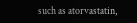such as atorvastatin,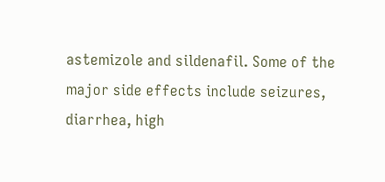astemizole and sildenafil. Some of the major side effects include seizures, diarrhea, high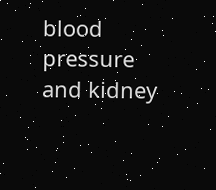blood pressure and kidney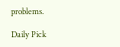problems.

Daily Pick